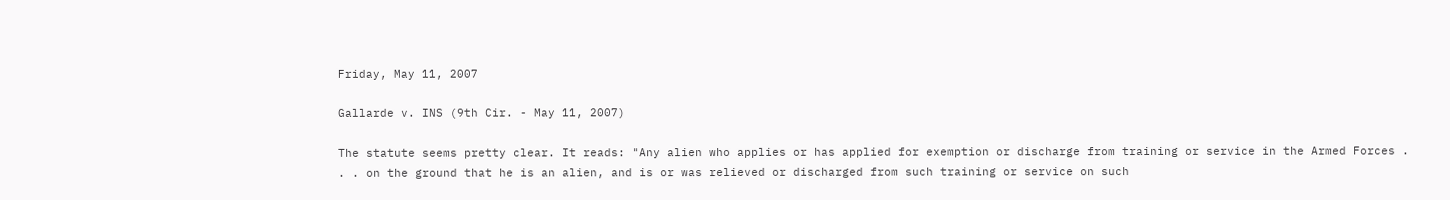Friday, May 11, 2007

Gallarde v. INS (9th Cir. - May 11, 2007)

The statute seems pretty clear. It reads: "Any alien who applies or has applied for exemption or discharge from training or service in the Armed Forces . . . on the ground that he is an alien, and is or was relieved or discharged from such training or service on such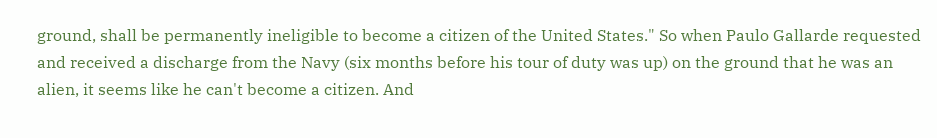ground, shall be permanently ineligible to become a citizen of the United States." So when Paulo Gallarde requested and received a discharge from the Navy (six months before his tour of duty was up) on the ground that he was an alien, it seems like he can't become a citizen. And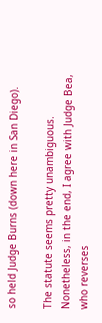so held Judge Burns (down here in San Diego).

The statute seems pretty unambiguous. Nonetheless, in the end, I agree with Judge Bea, who reverses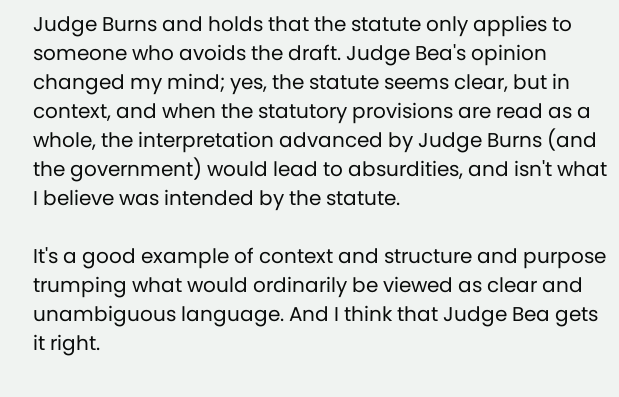Judge Burns and holds that the statute only applies to someone who avoids the draft. Judge Bea's opinion changed my mind; yes, the statute seems clear, but in context, and when the statutory provisions are read as a whole, the interpretation advanced by Judge Burns (and the government) would lead to absurdities, and isn't what I believe was intended by the statute.

It's a good example of context and structure and purpose trumping what would ordinarily be viewed as clear and unambiguous language. And I think that Judge Bea gets it right.